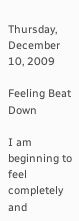Thursday, December 10, 2009

Feeling Beat Down

I am beginning to feel completely and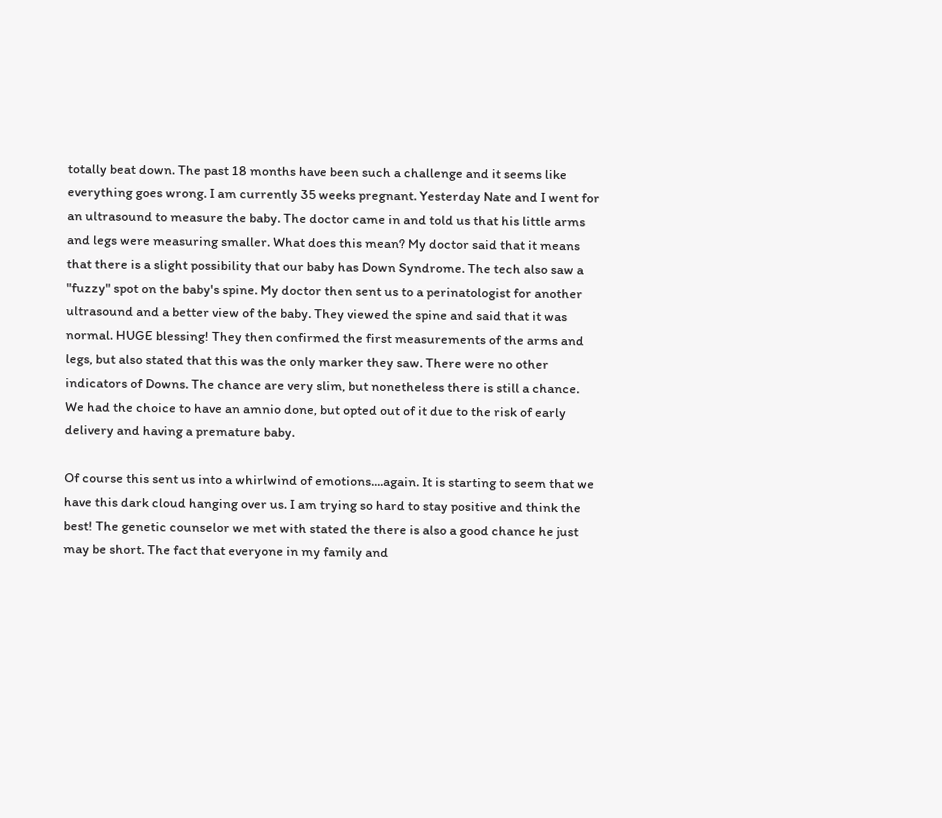totally beat down. The past 18 months have been such a challenge and it seems like everything goes wrong. I am currently 35 weeks pregnant. Yesterday Nate and I went for an ultrasound to measure the baby. The doctor came in and told us that his little arms and legs were measuring smaller. What does this mean? My doctor said that it means that there is a slight possibility that our baby has Down Syndrome. The tech also saw a "fuzzy" spot on the baby's spine. My doctor then sent us to a perinatologist for another ultrasound and a better view of the baby. They viewed the spine and said that it was normal. HUGE blessing! They then confirmed the first measurements of the arms and legs, but also stated that this was the only marker they saw. There were no other indicators of Downs. The chance are very slim, but nonetheless there is still a chance. We had the choice to have an amnio done, but opted out of it due to the risk of early delivery and having a premature baby.

Of course this sent us into a whirlwind of emotions....again. It is starting to seem that we have this dark cloud hanging over us. I am trying so hard to stay positive and think the best! The genetic counselor we met with stated the there is also a good chance he just may be short. The fact that everyone in my family and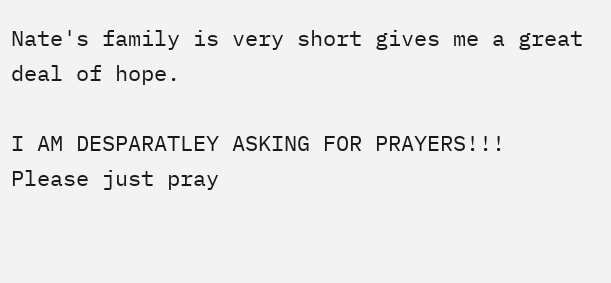Nate's family is very short gives me a great deal of hope.

I AM DESPARATLEY ASKING FOR PRAYERS!!! Please just pray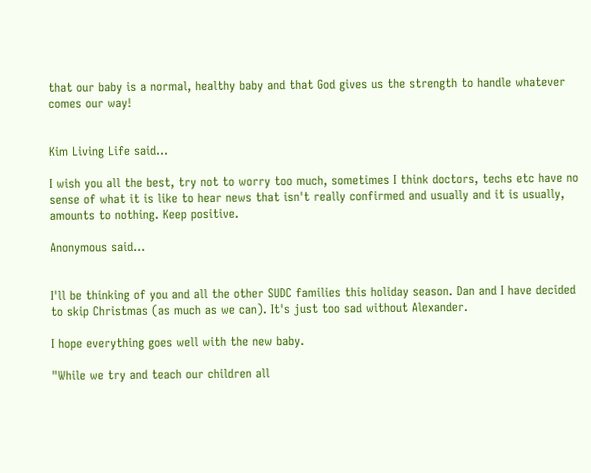that our baby is a normal, healthy baby and that God gives us the strength to handle whatever comes our way!


Kim Living Life said...

I wish you all the best, try not to worry too much, sometimes I think doctors, techs etc have no sense of what it is like to hear news that isn't really confirmed and usually and it is usually, amounts to nothing. Keep positive.

Anonymous said...


I'll be thinking of you and all the other SUDC families this holiday season. Dan and I have decided to skip Christmas (as much as we can). It's just too sad without Alexander.

I hope everything goes well with the new baby.

"While we try and teach our children all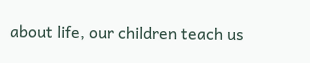about life, our children teach us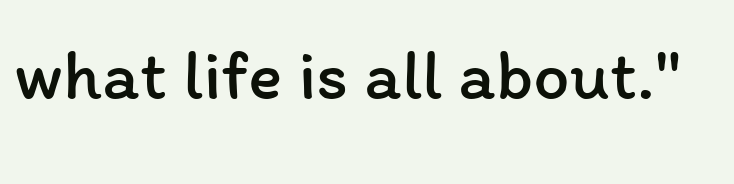what life is all about."